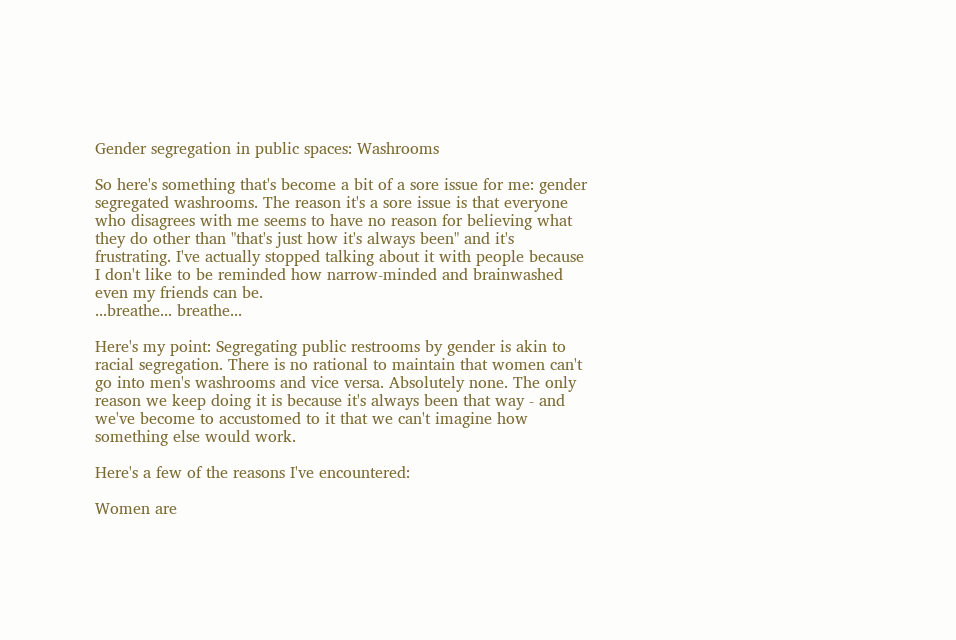Gender segregation in public spaces: Washrooms

So here's something that's become a bit of a sore issue for me: gender segregated washrooms. The reason it's a sore issue is that everyone who disagrees with me seems to have no reason for believing what they do other than "that's just how it's always been" and it's frustrating. I've actually stopped talking about it with people because I don't like to be reminded how narrow-minded and brainwashed even my friends can be.
...breathe... breathe...

Here's my point: Segregating public restrooms by gender is akin to racial segregation. There is no rational to maintain that women can't go into men's washrooms and vice versa. Absolutely none. The only reason we keep doing it is because it's always been that way - and we've become to accustomed to it that we can't imagine how something else would work.

Here's a few of the reasons I've encountered:

Women are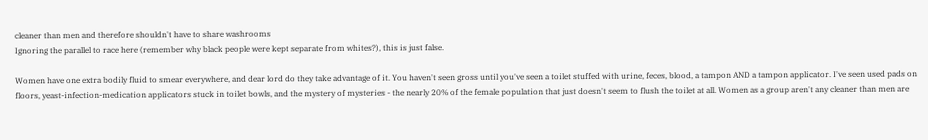cleaner than men and therefore shouldn't have to share washrooms
Ignoring the parallel to race here (remember why black people were kept separate from whites?), this is just false.

Women have one extra bodily fluid to smear everywhere, and dear lord do they take advantage of it. You haven't seen gross until you've seen a toilet stuffed with urine, feces, blood, a tampon AND a tampon applicator. I've seen used pads on floors, yeast-infection-medication applicators stuck in toilet bowls, and the mystery of mysteries - the nearly 20% of the female population that just doesn't seem to flush the toilet at all. Women as a group aren't any cleaner than men are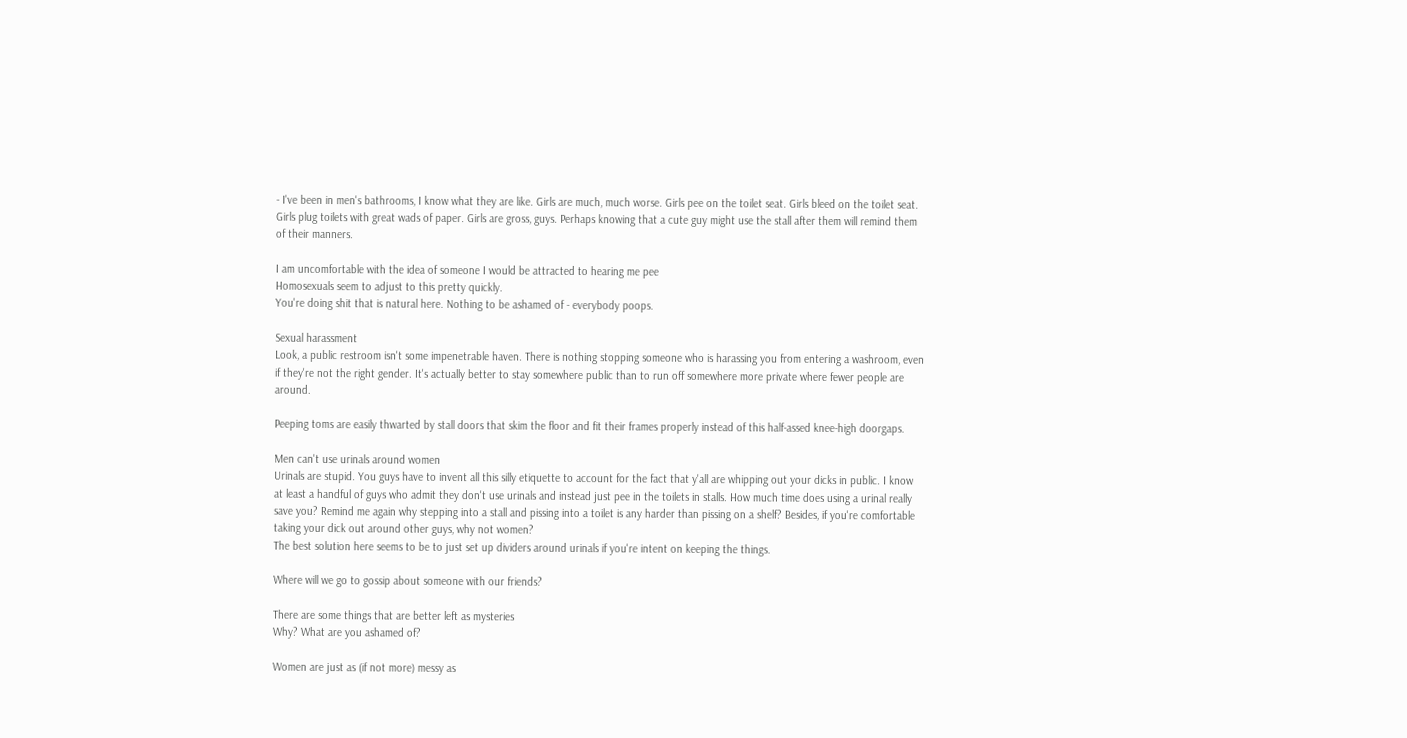- I've been in men's bathrooms, I know what they are like. Girls are much, much worse. Girls pee on the toilet seat. Girls bleed on the toilet seat. Girls plug toilets with great wads of paper. Girls are gross, guys. Perhaps knowing that a cute guy might use the stall after them will remind them of their manners.

I am uncomfortable with the idea of someone I would be attracted to hearing me pee
Homosexuals seem to adjust to this pretty quickly.
You're doing shit that is natural here. Nothing to be ashamed of - everybody poops.

Sexual harassment
Look, a public restroom isn't some impenetrable haven. There is nothing stopping someone who is harassing you from entering a washroom, even if they're not the right gender. It's actually better to stay somewhere public than to run off somewhere more private where fewer people are around.

Peeping toms are easily thwarted by stall doors that skim the floor and fit their frames properly instead of this half-assed knee-high doorgaps.

Men can't use urinals around women
Urinals are stupid. You guys have to invent all this silly etiquette to account for the fact that y'all are whipping out your dicks in public. I know at least a handful of guys who admit they don't use urinals and instead just pee in the toilets in stalls. How much time does using a urinal really save you? Remind me again why stepping into a stall and pissing into a toilet is any harder than pissing on a shelf? Besides, if you're comfortable taking your dick out around other guys, why not women?
The best solution here seems to be to just set up dividers around urinals if you're intent on keeping the things.

Where will we go to gossip about someone with our friends?

There are some things that are better left as mysteries
Why? What are you ashamed of?

Women are just as (if not more) messy as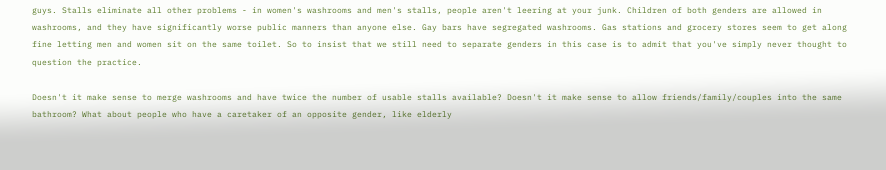guys. Stalls eliminate all other problems - in women's washrooms and men's stalls, people aren't leering at your junk. Children of both genders are allowed in washrooms, and they have significantly worse public manners than anyone else. Gay bars have segregated washrooms. Gas stations and grocery stores seem to get along fine letting men and women sit on the same toilet. So to insist that we still need to separate genders in this case is to admit that you've simply never thought to question the practice.

Doesn't it make sense to merge washrooms and have twice the number of usable stalls available? Doesn't it make sense to allow friends/family/couples into the same bathroom? What about people who have a caretaker of an opposite gender, like elderly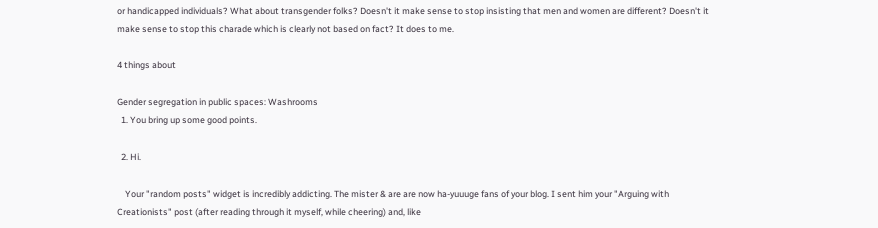or handicapped individuals? What about transgender folks? Doesn't it make sense to stop insisting that men and women are different? Doesn't it make sense to stop this charade which is clearly not based on fact? It does to me.

4 things about

Gender segregation in public spaces: Washrooms
  1. You bring up some good points.

  2. Hi.

    Your "random posts" widget is incredibly addicting. The mister & are are now ha-yuuuge fans of your blog. I sent him your "Arguing with Creationists" post (after reading through it myself, while cheering) and, like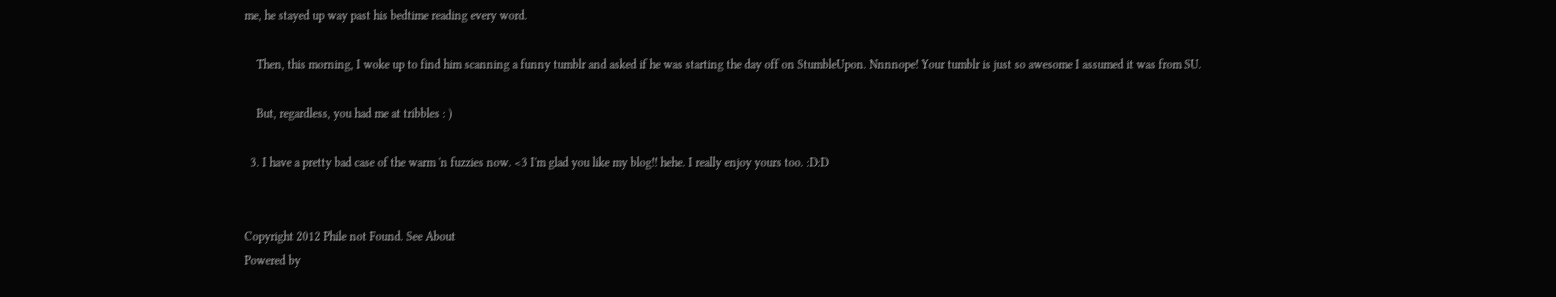me, he stayed up way past his bedtime reading every word.

    Then, this morning, I woke up to find him scanning a funny tumblr and asked if he was starting the day off on StumbleUpon. Nnnnope! Your tumblr is just so awesome I assumed it was from SU.

    But, regardless, you had me at tribbles : )

  3. I have a pretty bad case of the warm 'n fuzzies now. <3 I'm glad you like my blog!! hehe. I really enjoy yours too. :D:D


Copyright 2012 Phile not Found. See About
Powered by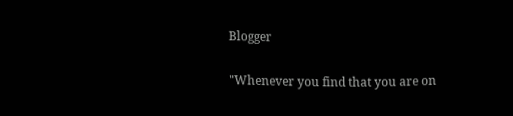Blogger

"Whenever you find that you are on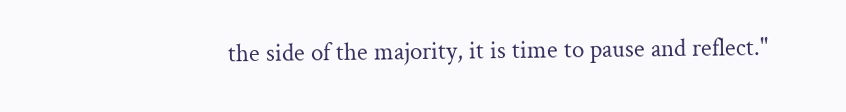the side of the majority, it is time to pause and reflect."